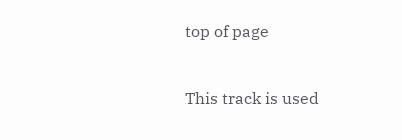top of page


This track is used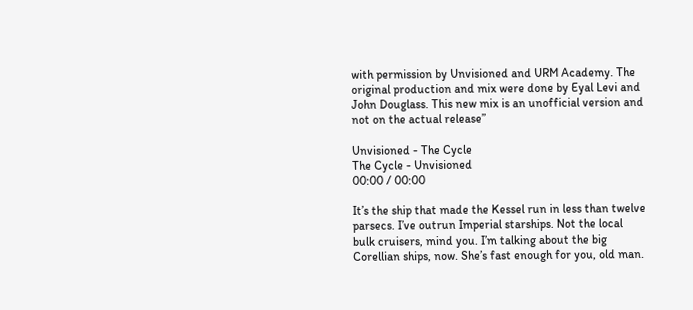with permission by Unvisioned and URM Academy. The original production and mix were done by Eyal Levi and John Douglass. This new mix is an unofficial version and not on the actual release”

Unvisioned - The Cycle
The Cycle - Unvisioned
00:00 / 00:00

It’s the ship that made the Kessel run in less than twelve parsecs. I’ve outrun Imperial starships. Not the local bulk cruisers, mind you. I’m talking about the big Corellian ships, now. She’s fast enough for you, old man.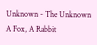Unknown - The Unknown
A Fox, A Rabbit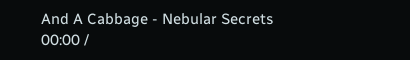And A Cabbage - Nebular Secrets
00:00 /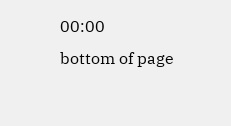00:00
bottom of page